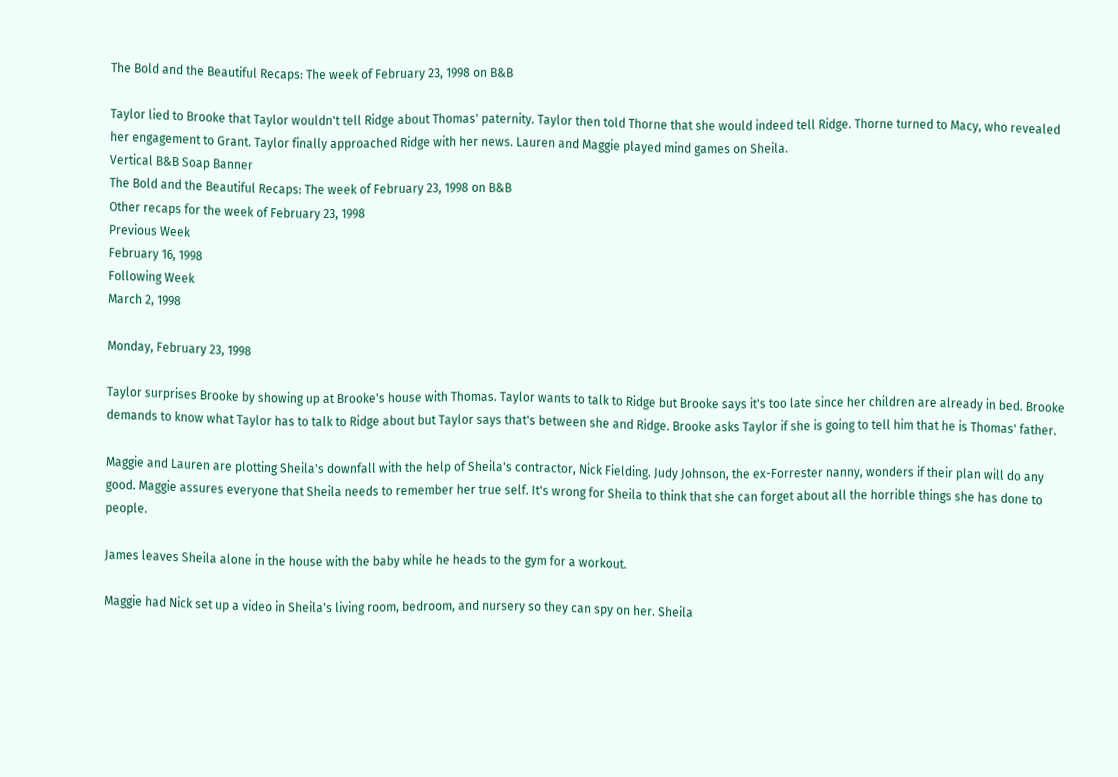The Bold and the Beautiful Recaps: The week of February 23, 1998 on B&B

Taylor lied to Brooke that Taylor wouldn't tell Ridge about Thomas' paternity. Taylor then told Thorne that she would indeed tell Ridge. Thorne turned to Macy, who revealed her engagement to Grant. Taylor finally approached Ridge with her news. Lauren and Maggie played mind games on Sheila.
Vertical B&B Soap Banner
The Bold and the Beautiful Recaps: The week of February 23, 1998 on B&B
Other recaps for the week of February 23, 1998
Previous Week
February 16, 1998
Following Week
March 2, 1998

Monday, February 23, 1998

Taylor surprises Brooke by showing up at Brooke's house with Thomas. Taylor wants to talk to Ridge but Brooke says it's too late since her children are already in bed. Brooke demands to know what Taylor has to talk to Ridge about but Taylor says that's between she and Ridge. Brooke asks Taylor if she is going to tell him that he is Thomas' father.

Maggie and Lauren are plotting Sheila's downfall with the help of Sheila's contractor, Nick Fielding. Judy Johnson, the ex-Forrester nanny, wonders if their plan will do any good. Maggie assures everyone that Sheila needs to remember her true self. It's wrong for Sheila to think that she can forget about all the horrible things she has done to people.

James leaves Sheila alone in the house with the baby while he heads to the gym for a workout.

Maggie had Nick set up a video in Sheila's living room, bedroom, and nursery so they can spy on her. Sheila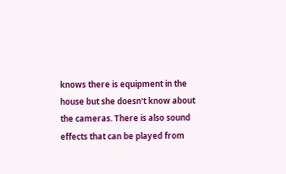knows there is equipment in the house but she doesn't know about the cameras. There is also sound effects that can be played from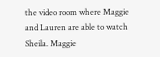the video room where Maggie and Lauren are able to watch Sheila. Maggie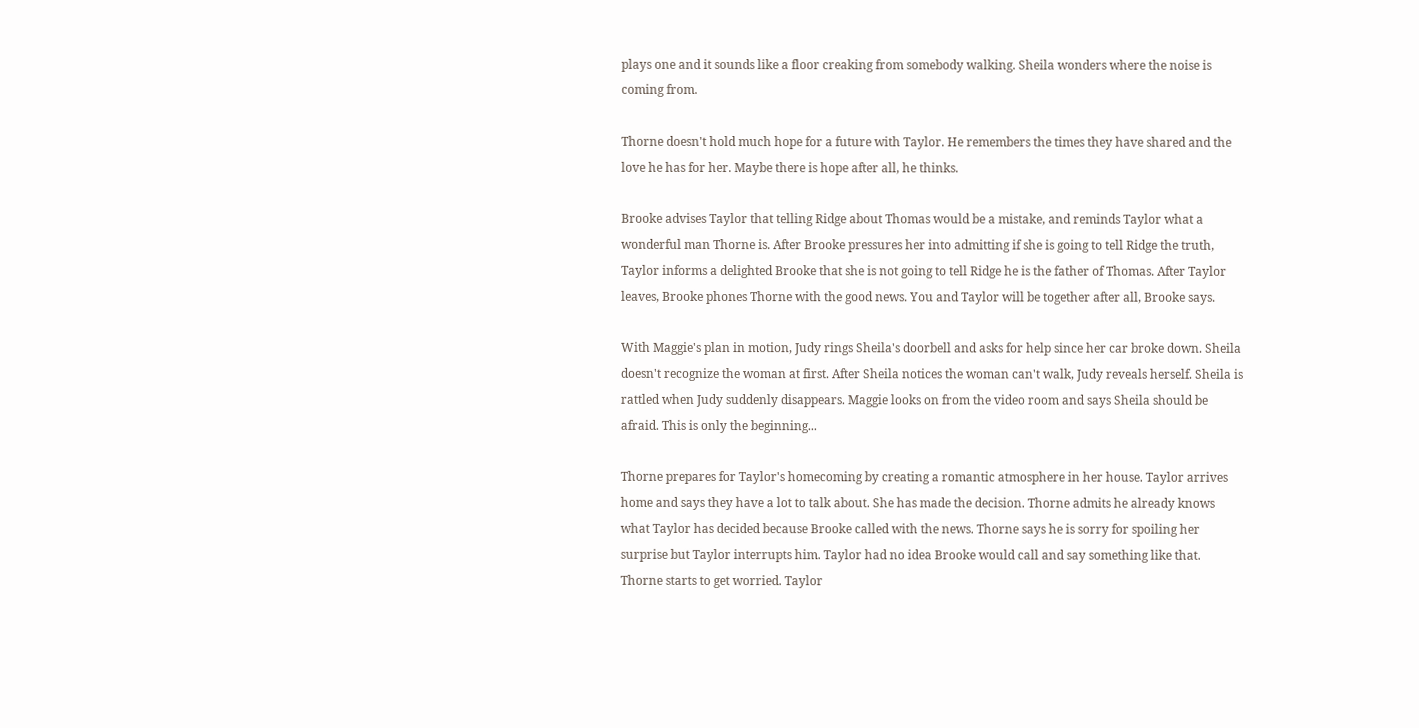plays one and it sounds like a floor creaking from somebody walking. Sheila wonders where the noise is coming from.

Thorne doesn't hold much hope for a future with Taylor. He remembers the times they have shared and the love he has for her. Maybe there is hope after all, he thinks.

Brooke advises Taylor that telling Ridge about Thomas would be a mistake, and reminds Taylor what a wonderful man Thorne is. After Brooke pressures her into admitting if she is going to tell Ridge the truth, Taylor informs a delighted Brooke that she is not going to tell Ridge he is the father of Thomas. After Taylor leaves, Brooke phones Thorne with the good news. You and Taylor will be together after all, Brooke says.

With Maggie's plan in motion, Judy rings Sheila's doorbell and asks for help since her car broke down. Sheila doesn't recognize the woman at first. After Sheila notices the woman can't walk, Judy reveals herself. Sheila is rattled when Judy suddenly disappears. Maggie looks on from the video room and says Sheila should be afraid. This is only the beginning...

Thorne prepares for Taylor's homecoming by creating a romantic atmosphere in her house. Taylor arrives home and says they have a lot to talk about. She has made the decision. Thorne admits he already knows what Taylor has decided because Brooke called with the news. Thorne says he is sorry for spoiling her surprise but Taylor interrupts him. Taylor had no idea Brooke would call and say something like that. Thorne starts to get worried. Taylor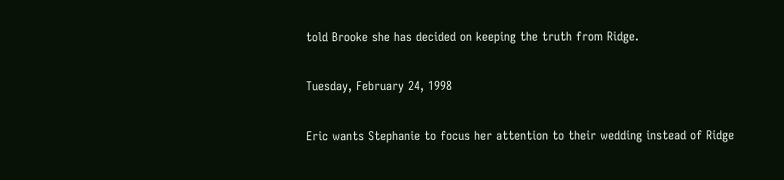told Brooke she has decided on keeping the truth from Ridge.

Tuesday, February 24, 1998

Eric wants Stephanie to focus her attention to their wedding instead of Ridge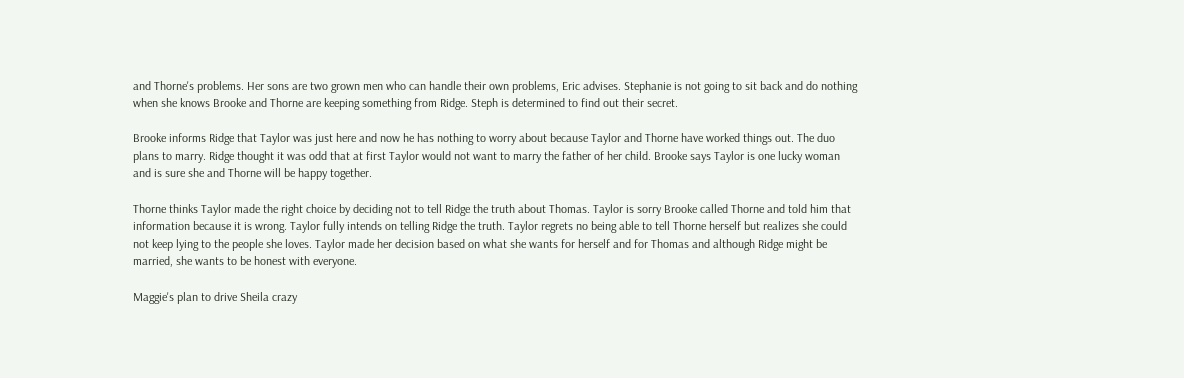and Thorne's problems. Her sons are two grown men who can handle their own problems, Eric advises. Stephanie is not going to sit back and do nothing when she knows Brooke and Thorne are keeping something from Ridge. Steph is determined to find out their secret.

Brooke informs Ridge that Taylor was just here and now he has nothing to worry about because Taylor and Thorne have worked things out. The duo plans to marry. Ridge thought it was odd that at first Taylor would not want to marry the father of her child. Brooke says Taylor is one lucky woman and is sure she and Thorne will be happy together.

Thorne thinks Taylor made the right choice by deciding not to tell Ridge the truth about Thomas. Taylor is sorry Brooke called Thorne and told him that information because it is wrong. Taylor fully intends on telling Ridge the truth. Taylor regrets no being able to tell Thorne herself but realizes she could not keep lying to the people she loves. Taylor made her decision based on what she wants for herself and for Thomas and although Ridge might be married, she wants to be honest with everyone.

Maggie's plan to drive Sheila crazy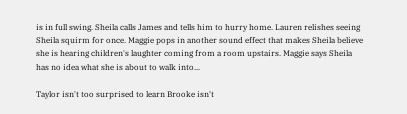is in full swing. Sheila calls James and tells him to hurry home. Lauren relishes seeing Sheila squirm for once. Maggie pops in another sound effect that makes Sheila believe she is hearing children's laughter coming from a room upstairs. Maggie says Sheila has no idea what she is about to walk into...

Taylor isn't too surprised to learn Brooke isn't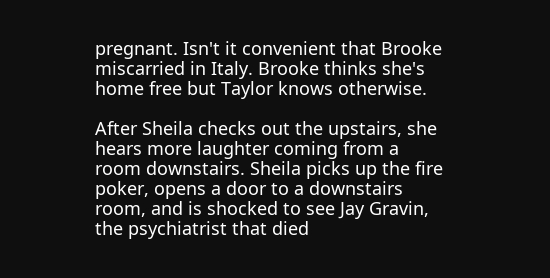pregnant. Isn't it convenient that Brooke miscarried in Italy. Brooke thinks she's home free but Taylor knows otherwise.

After Sheila checks out the upstairs, she hears more laughter coming from a room downstairs. Sheila picks up the fire poker, opens a door to a downstairs room, and is shocked to see Jay Gravin, the psychiatrist that died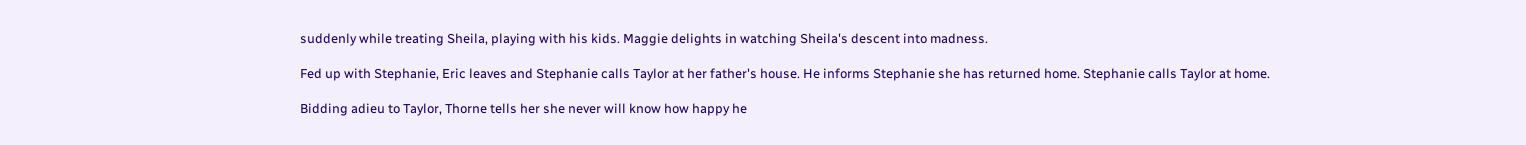suddenly while treating Sheila, playing with his kids. Maggie delights in watching Sheila's descent into madness.

Fed up with Stephanie, Eric leaves and Stephanie calls Taylor at her father's house. He informs Stephanie she has returned home. Stephanie calls Taylor at home.

Bidding adieu to Taylor, Thorne tells her she never will know how happy he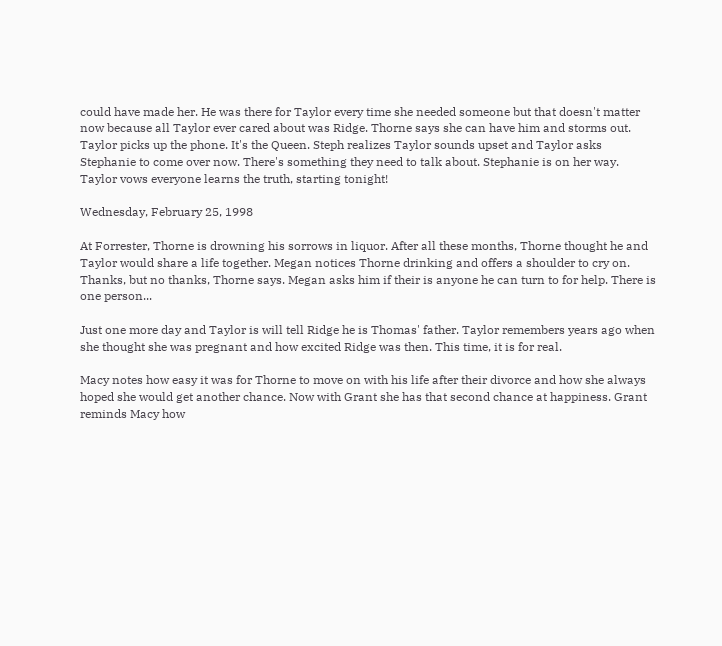could have made her. He was there for Taylor every time she needed someone but that doesn't matter now because all Taylor ever cared about was Ridge. Thorne says she can have him and storms out. Taylor picks up the phone. It's the Queen. Steph realizes Taylor sounds upset and Taylor asks Stephanie to come over now. There's something they need to talk about. Stephanie is on her way. Taylor vows everyone learns the truth, starting tonight!

Wednesday, February 25, 1998

At Forrester, Thorne is drowning his sorrows in liquor. After all these months, Thorne thought he and Taylor would share a life together. Megan notices Thorne drinking and offers a shoulder to cry on. Thanks, but no thanks, Thorne says. Megan asks him if their is anyone he can turn to for help. There is one person...

Just one more day and Taylor is will tell Ridge he is Thomas' father. Taylor remembers years ago when she thought she was pregnant and how excited Ridge was then. This time, it is for real.

Macy notes how easy it was for Thorne to move on with his life after their divorce and how she always hoped she would get another chance. Now with Grant she has that second chance at happiness. Grant reminds Macy how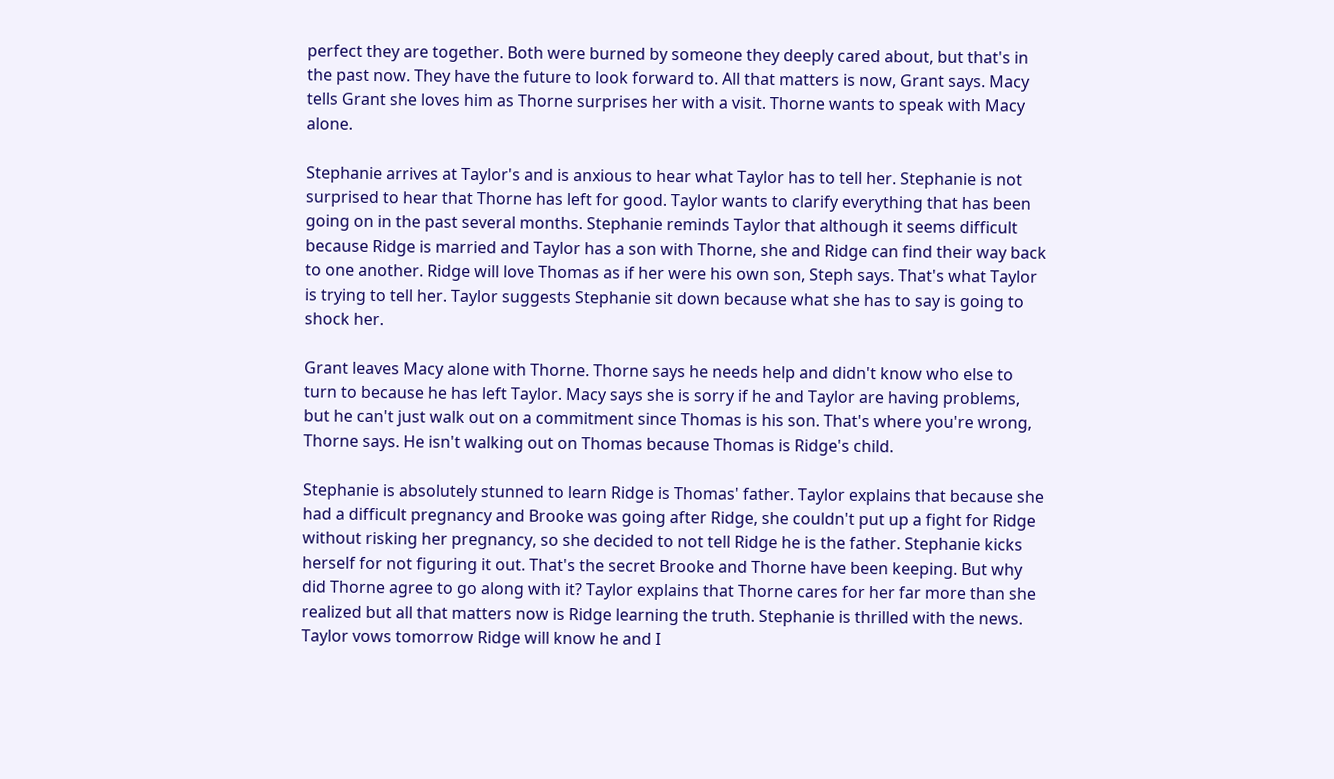perfect they are together. Both were burned by someone they deeply cared about, but that's in the past now. They have the future to look forward to. All that matters is now, Grant says. Macy tells Grant she loves him as Thorne surprises her with a visit. Thorne wants to speak with Macy alone.

Stephanie arrives at Taylor's and is anxious to hear what Taylor has to tell her. Stephanie is not surprised to hear that Thorne has left for good. Taylor wants to clarify everything that has been going on in the past several months. Stephanie reminds Taylor that although it seems difficult because Ridge is married and Taylor has a son with Thorne, she and Ridge can find their way back to one another. Ridge will love Thomas as if her were his own son, Steph says. That's what Taylor is trying to tell her. Taylor suggests Stephanie sit down because what she has to say is going to shock her.

Grant leaves Macy alone with Thorne. Thorne says he needs help and didn't know who else to turn to because he has left Taylor. Macy says she is sorry if he and Taylor are having problems, but he can't just walk out on a commitment since Thomas is his son. That's where you're wrong, Thorne says. He isn't walking out on Thomas because Thomas is Ridge's child.

Stephanie is absolutely stunned to learn Ridge is Thomas' father. Taylor explains that because she had a difficult pregnancy and Brooke was going after Ridge, she couldn't put up a fight for Ridge without risking her pregnancy, so she decided to not tell Ridge he is the father. Stephanie kicks herself for not figuring it out. That's the secret Brooke and Thorne have been keeping. But why did Thorne agree to go along with it? Taylor explains that Thorne cares for her far more than she realized but all that matters now is Ridge learning the truth. Stephanie is thrilled with the news. Taylor vows tomorrow Ridge will know he and I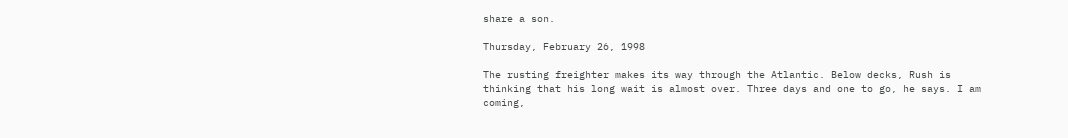share a son.

Thursday, February 26, 1998

The rusting freighter makes its way through the Atlantic. Below decks, Rush is thinking that his long wait is almost over. Three days and one to go, he says. I am coming,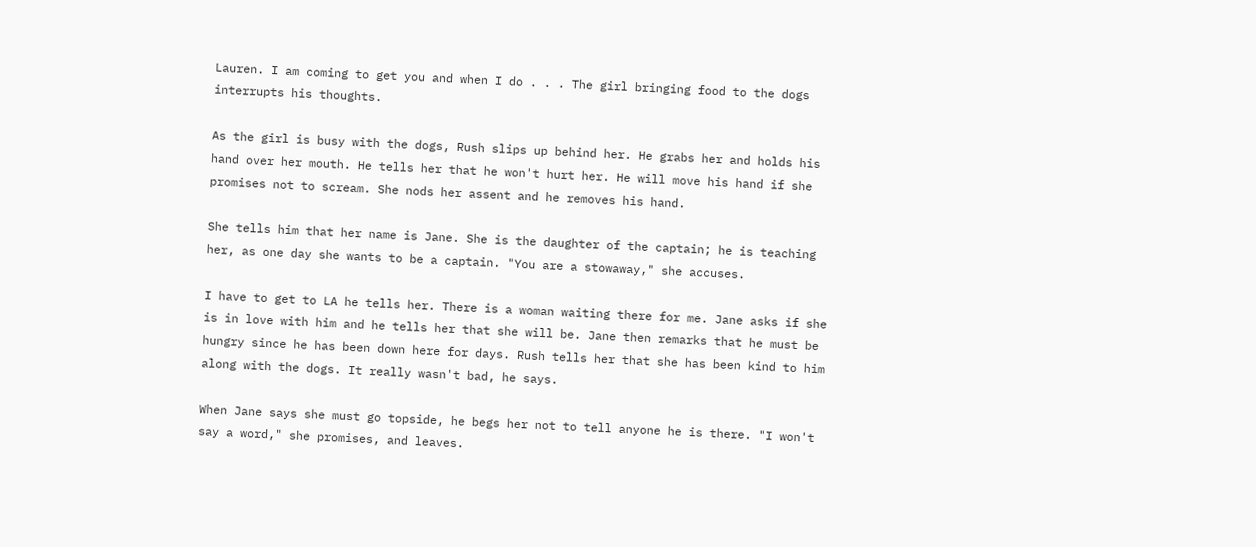Lauren. I am coming to get you and when I do . . . The girl bringing food to the dogs interrupts his thoughts.

As the girl is busy with the dogs, Rush slips up behind her. He grabs her and holds his hand over her mouth. He tells her that he won't hurt her. He will move his hand if she promises not to scream. She nods her assent and he removes his hand.

She tells him that her name is Jane. She is the daughter of the captain; he is teaching her, as one day she wants to be a captain. "You are a stowaway," she accuses.

I have to get to LA he tells her. There is a woman waiting there for me. Jane asks if she is in love with him and he tells her that she will be. Jane then remarks that he must be hungry since he has been down here for days. Rush tells her that she has been kind to him along with the dogs. It really wasn't bad, he says.

When Jane says she must go topside, he begs her not to tell anyone he is there. "I won't say a word," she promises, and leaves.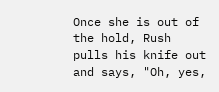Once she is out of the hold, Rush pulls his knife out and says, "Oh, yes,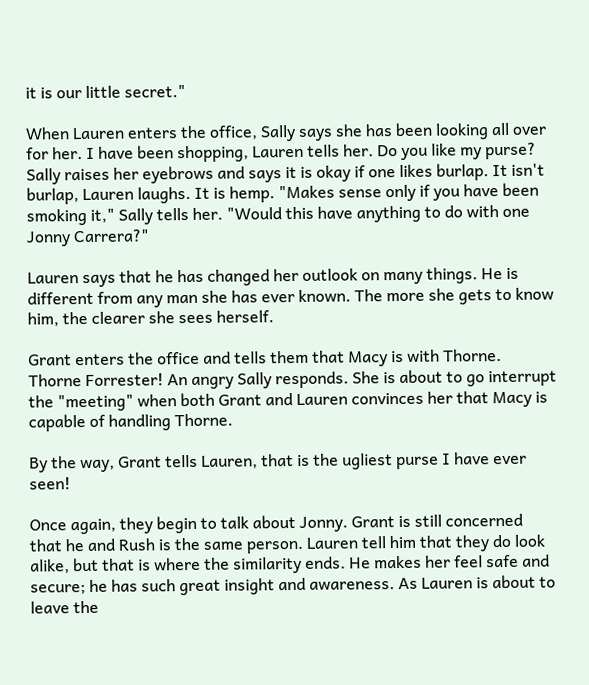it is our little secret."

When Lauren enters the office, Sally says she has been looking all over for her. I have been shopping, Lauren tells her. Do you like my purse? Sally raises her eyebrows and says it is okay if one likes burlap. It isn't burlap, Lauren laughs. It is hemp. "Makes sense only if you have been smoking it," Sally tells her. "Would this have anything to do with one Jonny Carrera?"

Lauren says that he has changed her outlook on many things. He is different from any man she has ever known. The more she gets to know him, the clearer she sees herself.

Grant enters the office and tells them that Macy is with Thorne. Thorne Forrester! An angry Sally responds. She is about to go interrupt the "meeting" when both Grant and Lauren convinces her that Macy is capable of handling Thorne.

By the way, Grant tells Lauren, that is the ugliest purse I have ever seen!

Once again, they begin to talk about Jonny. Grant is still concerned that he and Rush is the same person. Lauren tell him that they do look alike, but that is where the similarity ends. He makes her feel safe and secure; he has such great insight and awareness. As Lauren is about to leave the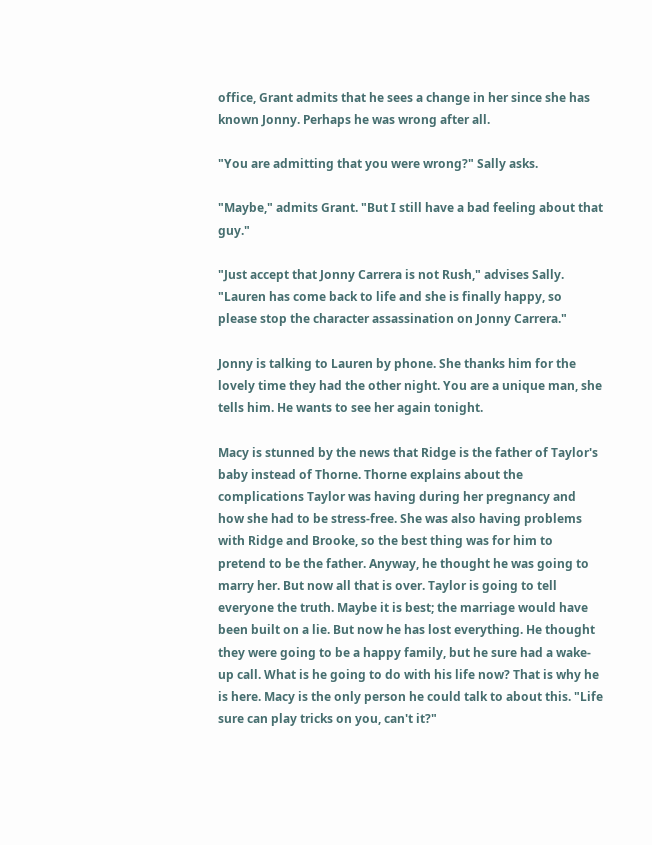office, Grant admits that he sees a change in her since she has known Jonny. Perhaps he was wrong after all.

"You are admitting that you were wrong?" Sally asks.

"Maybe," admits Grant. "But I still have a bad feeling about that guy."

"Just accept that Jonny Carrera is not Rush," advises Sally. "Lauren has come back to life and she is finally happy, so please stop the character assassination on Jonny Carrera."

Jonny is talking to Lauren by phone. She thanks him for the lovely time they had the other night. You are a unique man, she tells him. He wants to see her again tonight.

Macy is stunned by the news that Ridge is the father of Taylor's baby instead of Thorne. Thorne explains about the complications Taylor was having during her pregnancy and how she had to be stress-free. She was also having problems with Ridge and Brooke, so the best thing was for him to pretend to be the father. Anyway, he thought he was going to marry her. But now all that is over. Taylor is going to tell everyone the truth. Maybe it is best; the marriage would have been built on a lie. But now he has lost everything. He thought they were going to be a happy family, but he sure had a wake-up call. What is he going to do with his life now? That is why he is here. Macy is the only person he could talk to about this. "Life sure can play tricks on you, can't it?"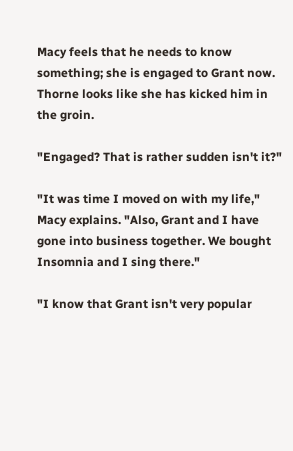Macy feels that he needs to know something; she is engaged to Grant now. Thorne looks like she has kicked him in the groin.

"Engaged? That is rather sudden isn't it?"

"It was time I moved on with my life," Macy explains. "Also, Grant and I have gone into business together. We bought Insomnia and I sing there."

"I know that Grant isn't very popular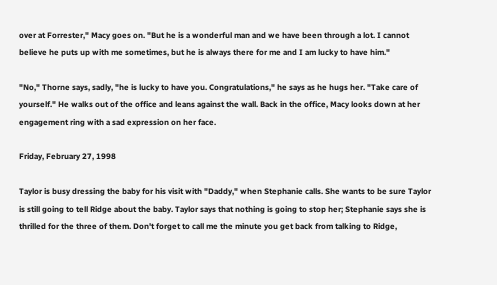over at Forrester," Macy goes on. "But he is a wonderful man and we have been through a lot. I cannot believe he puts up with me sometimes, but he is always there for me and I am lucky to have him."

"No," Thorne says, sadly, "he is lucky to have you. Congratulations," he says as he hugs her. "Take care of yourself." He walks out of the office and leans against the wall. Back in the office, Macy looks down at her engagement ring with a sad expression on her face.

Friday, February 27, 1998

Taylor is busy dressing the baby for his visit with "Daddy," when Stephanie calls. She wants to be sure Taylor is still going to tell Ridge about the baby. Taylor says that nothing is going to stop her; Stephanie says she is thrilled for the three of them. Don't forget to call me the minute you get back from talking to Ridge,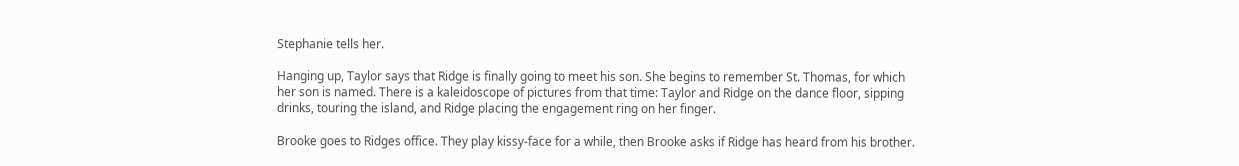Stephanie tells her.

Hanging up, Taylor says that Ridge is finally going to meet his son. She begins to remember St. Thomas, for which her son is named. There is a kaleidoscope of pictures from that time: Taylor and Ridge on the dance floor, sipping drinks, touring the island, and Ridge placing the engagement ring on her finger.

Brooke goes to Ridges office. They play kissy-face for a while, then Brooke asks if Ridge has heard from his brother.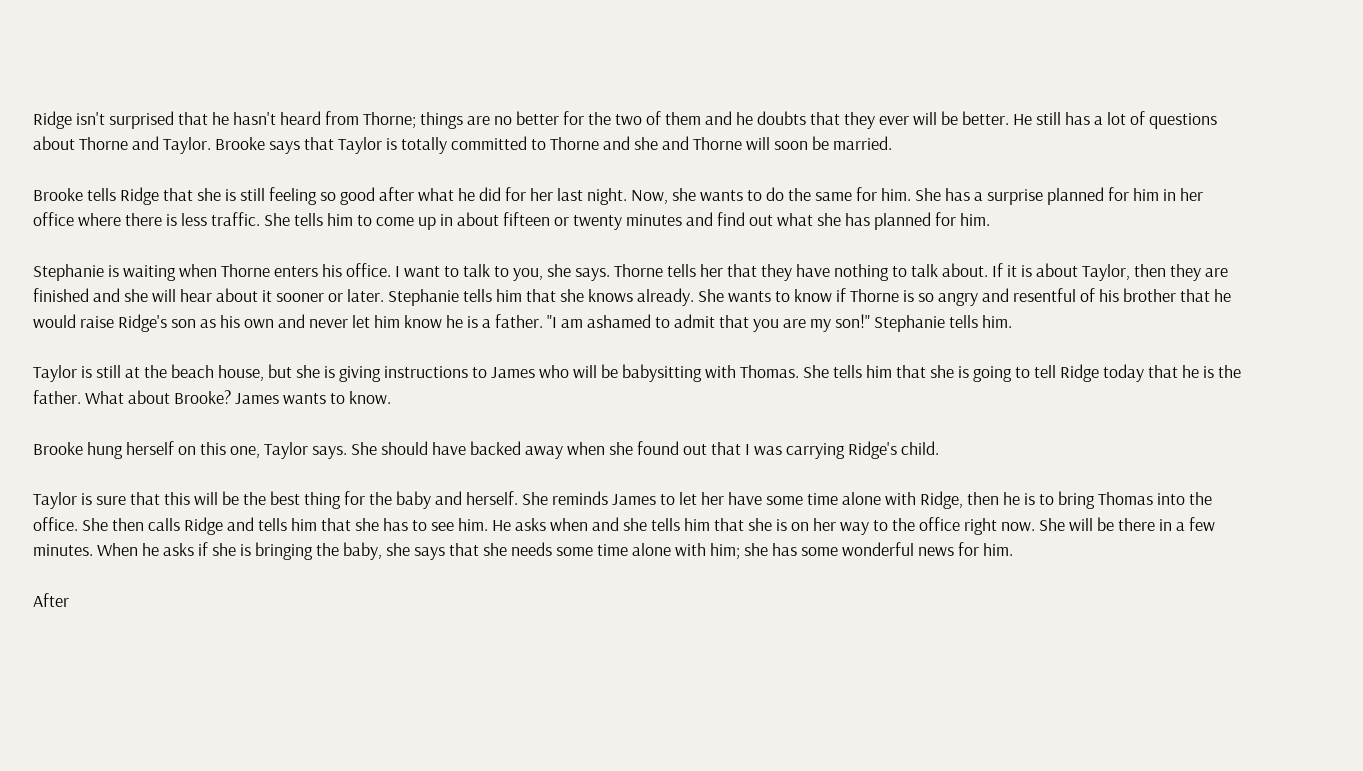Ridge isn't surprised that he hasn't heard from Thorne; things are no better for the two of them and he doubts that they ever will be better. He still has a lot of questions about Thorne and Taylor. Brooke says that Taylor is totally committed to Thorne and she and Thorne will soon be married.

Brooke tells Ridge that she is still feeling so good after what he did for her last night. Now, she wants to do the same for him. She has a surprise planned for him in her office where there is less traffic. She tells him to come up in about fifteen or twenty minutes and find out what she has planned for him.

Stephanie is waiting when Thorne enters his office. I want to talk to you, she says. Thorne tells her that they have nothing to talk about. If it is about Taylor, then they are finished and she will hear about it sooner or later. Stephanie tells him that she knows already. She wants to know if Thorne is so angry and resentful of his brother that he would raise Ridge's son as his own and never let him know he is a father. "I am ashamed to admit that you are my son!" Stephanie tells him.

Taylor is still at the beach house, but she is giving instructions to James who will be babysitting with Thomas. She tells him that she is going to tell Ridge today that he is the father. What about Brooke? James wants to know.

Brooke hung herself on this one, Taylor says. She should have backed away when she found out that I was carrying Ridge's child.

Taylor is sure that this will be the best thing for the baby and herself. She reminds James to let her have some time alone with Ridge, then he is to bring Thomas into the office. She then calls Ridge and tells him that she has to see him. He asks when and she tells him that she is on her way to the office right now. She will be there in a few minutes. When he asks if she is bringing the baby, she says that she needs some time alone with him; she has some wonderful news for him.

After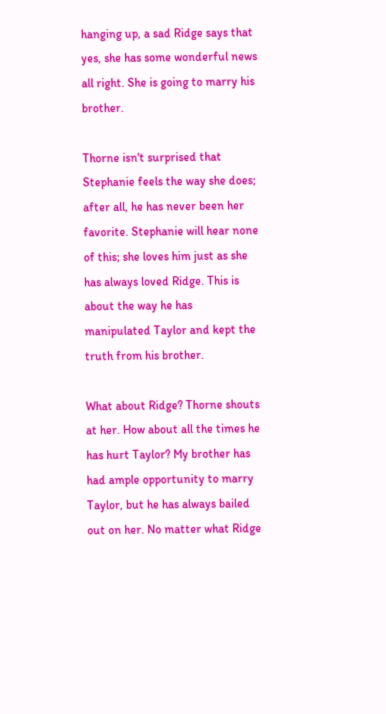hanging up, a sad Ridge says that yes, she has some wonderful news all right. She is going to marry his brother.

Thorne isn't surprised that Stephanie feels the way she does; after all, he has never been her favorite. Stephanie will hear none of this; she loves him just as she has always loved Ridge. This is about the way he has manipulated Taylor and kept the truth from his brother.

What about Ridge? Thorne shouts at her. How about all the times he has hurt Taylor? My brother has had ample opportunity to marry Taylor, but he has always bailed out on her. No matter what Ridge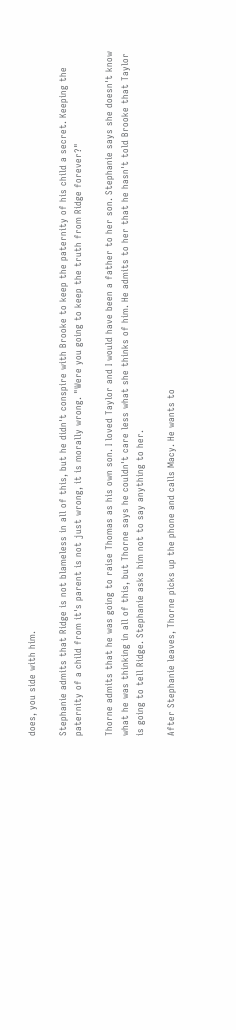does, you side with him.

Stephanie admits that Ridge is not blameless in all of this, but he didn't conspire with Brooke to keep the paternity of his child a secret. Keeping the paternity of a child from it's parent is not just wrong, it is morally wrong. "Were you going to keep the truth from Ridge forever?"

Thorne admits that he was going to raise Thomas as his own son. I loved Taylor and I would have been a father to her son. Stephanie says she doesn't know what he was thinking in all of this, but Thorne says he couldn't care less what she thinks of him. He admits to her that he hasn't told Brooke that Taylor is going to tell Ridge. Stephanie asks him not to say anything to her.

After Stephanie leaves, Thorne picks up the phone and calls Macy. He wants to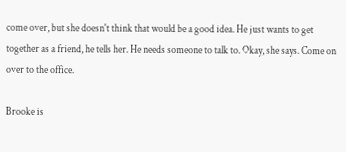come over, but she doesn't think that would be a good idea. He just wants to get together as a friend, he tells her. He needs someone to talk to. Okay, she says. Come on over to the office.

Brooke is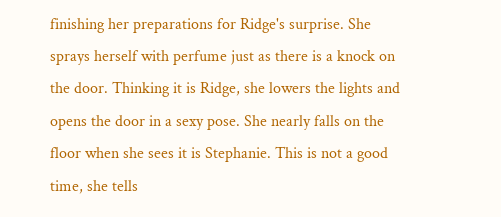finishing her preparations for Ridge's surprise. She sprays herself with perfume just as there is a knock on the door. Thinking it is Ridge, she lowers the lights and opens the door in a sexy pose. She nearly falls on the floor when she sees it is Stephanie. This is not a good time, she tells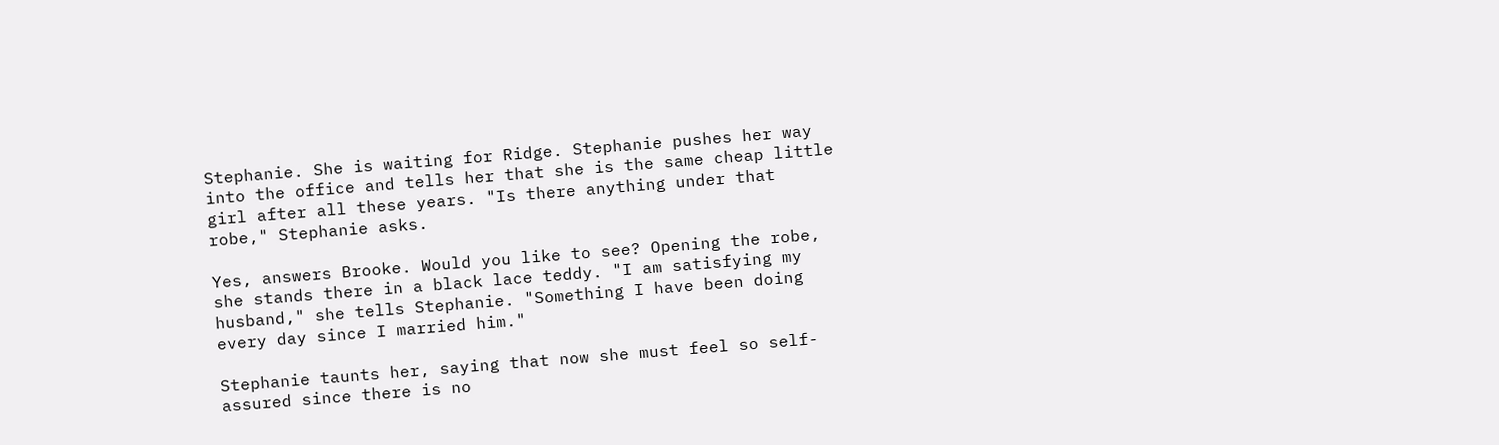Stephanie. She is waiting for Ridge. Stephanie pushes her way into the office and tells her that she is the same cheap little girl after all these years. "Is there anything under that robe," Stephanie asks.

Yes, answers Brooke. Would you like to see? Opening the robe, she stands there in a black lace teddy. "I am satisfying my husband," she tells Stephanie. "Something I have been doing every day since I married him."

Stephanie taunts her, saying that now she must feel so self-assured since there is no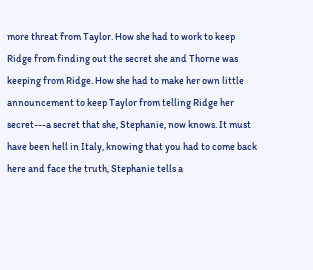more threat from Taylor. How she had to work to keep Ridge from finding out the secret she and Thorne was keeping from Ridge. How she had to make her own little announcement to keep Taylor from telling Ridge her secret---a secret that she, Stephanie, now knows. It must have been hell in Italy, knowing that you had to come back here and face the truth, Stephanie tells a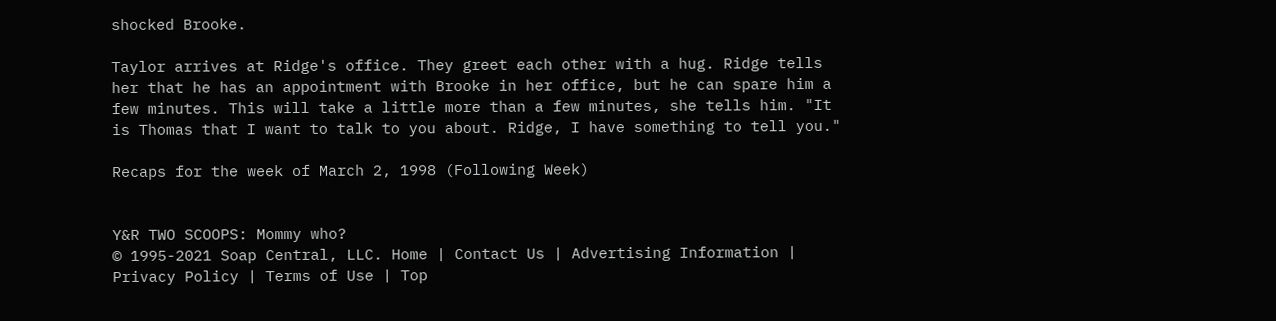shocked Brooke.

Taylor arrives at Ridge's office. They greet each other with a hug. Ridge tells her that he has an appointment with Brooke in her office, but he can spare him a few minutes. This will take a little more than a few minutes, she tells him. "It is Thomas that I want to talk to you about. Ridge, I have something to tell you."

Recaps for the week of March 2, 1998 (Following Week)


Y&R TWO SCOOPS: Mommy who?
© 1995-2021 Soap Central, LLC. Home | Contact Us | Advertising Information | Privacy Policy | Terms of Use | Top